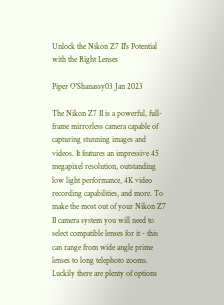Unlock the Nikon Z7 II's Potential with the Right Lenses

Piper O'Shanassy03 Jan 2023

The Nikon Z7 II is a powerful, full-frame mirrorless camera capable of capturing stunning images and videos. It features an impressive 45 megapixel resolution, outstanding low light performance, 4K video recording capabilities, and more. To make the most out of your Nikon Z7 II camera system you will need to select compatible lenses for it - this can range from wide angle prime lenses to long telephoto zooms. Luckily there are plenty of options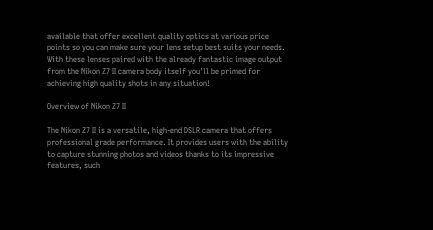available that offer excellent quality optics at various price points so you can make sure your lens setup best suits your needs. With these lenses paired with the already fantastic image output from the Nikon Z7 II camera body itself you'll be primed for achieving high quality shots in any situation!

Overview of Nikon Z7 II

The Nikon Z7 II is a versatile, high-end DSLR camera that offers professional grade performance. It provides users with the ability to capture stunning photos and videos thanks to its impressive features, such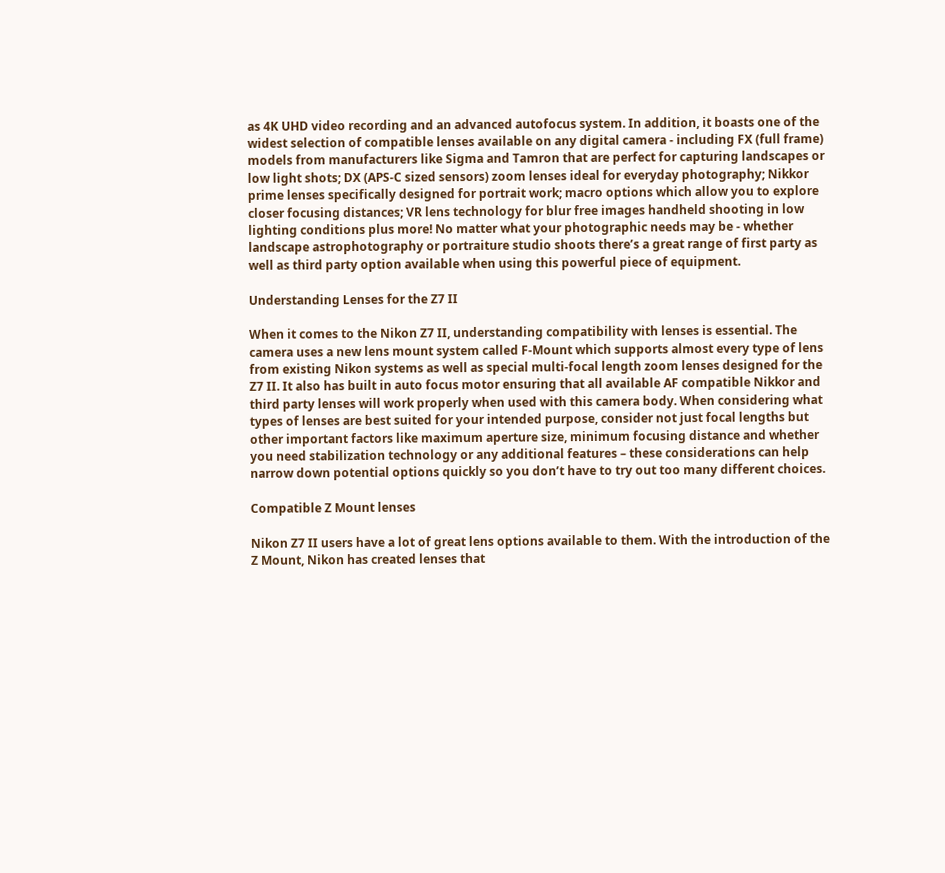as 4K UHD video recording and an advanced autofocus system. In addition, it boasts one of the widest selection of compatible lenses available on any digital camera - including FX (full frame) models from manufacturers like Sigma and Tamron that are perfect for capturing landscapes or low light shots; DX (APS-C sized sensors) zoom lenses ideal for everyday photography; Nikkor prime lenses specifically designed for portrait work; macro options which allow you to explore closer focusing distances; VR lens technology for blur free images handheld shooting in low lighting conditions plus more! No matter what your photographic needs may be - whether landscape astrophotography or portraiture studio shoots there’s a great range of first party as well as third party option available when using this powerful piece of equipment.

Understanding Lenses for the Z7 II

When it comes to the Nikon Z7 II, understanding compatibility with lenses is essential. The camera uses a new lens mount system called F-Mount which supports almost every type of lens from existing Nikon systems as well as special multi-focal length zoom lenses designed for the Z7 II. It also has built in auto focus motor ensuring that all available AF compatible Nikkor and third party lenses will work properly when used with this camera body. When considering what types of lenses are best suited for your intended purpose, consider not just focal lengths but other important factors like maximum aperture size, minimum focusing distance and whether you need stabilization technology or any additional features – these considerations can help narrow down potential options quickly so you don’t have to try out too many different choices.

Compatible Z Mount lenses

Nikon Z7 II users have a lot of great lens options available to them. With the introduction of the Z Mount, Nikon has created lenses that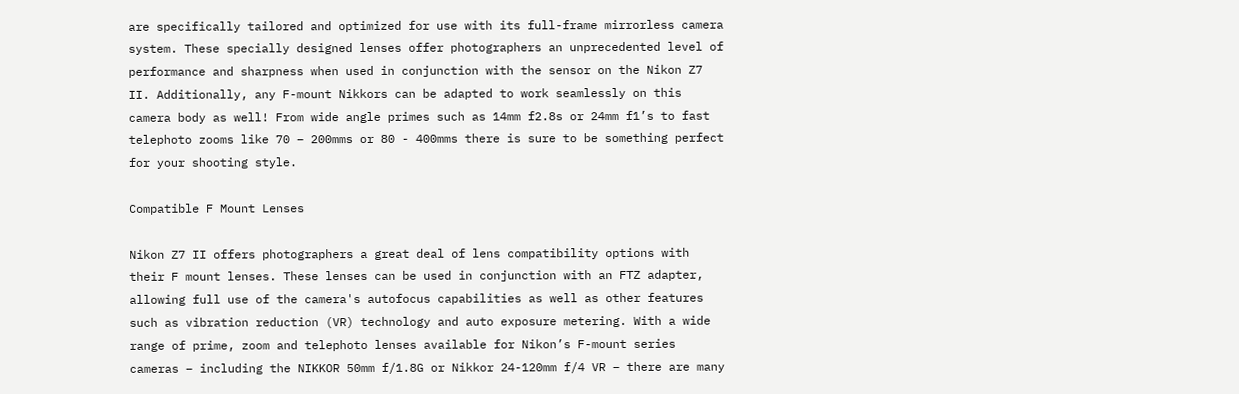are specifically tailored and optimized for use with its full-frame mirrorless camera system. These specially designed lenses offer photographers an unprecedented level of performance and sharpness when used in conjunction with the sensor on the Nikon Z7 II. Additionally, any F-mount Nikkors can be adapted to work seamlessly on this camera body as well! From wide angle primes such as 14mm f2.8s or 24mm f1’s to fast telephoto zooms like 70 – 200mms or 80 - 400mms there is sure to be something perfect for your shooting style.

Compatible F Mount Lenses

Nikon Z7 II offers photographers a great deal of lens compatibility options with their F mount lenses. These lenses can be used in conjunction with an FTZ adapter, allowing full use of the camera's autofocus capabilities as well as other features such as vibration reduction (VR) technology and auto exposure metering. With a wide range of prime, zoom and telephoto lenses available for Nikon’s F-mount series cameras – including the NIKKOR 50mm f/1.8G or Nikkor 24-120mm f/4 VR – there are many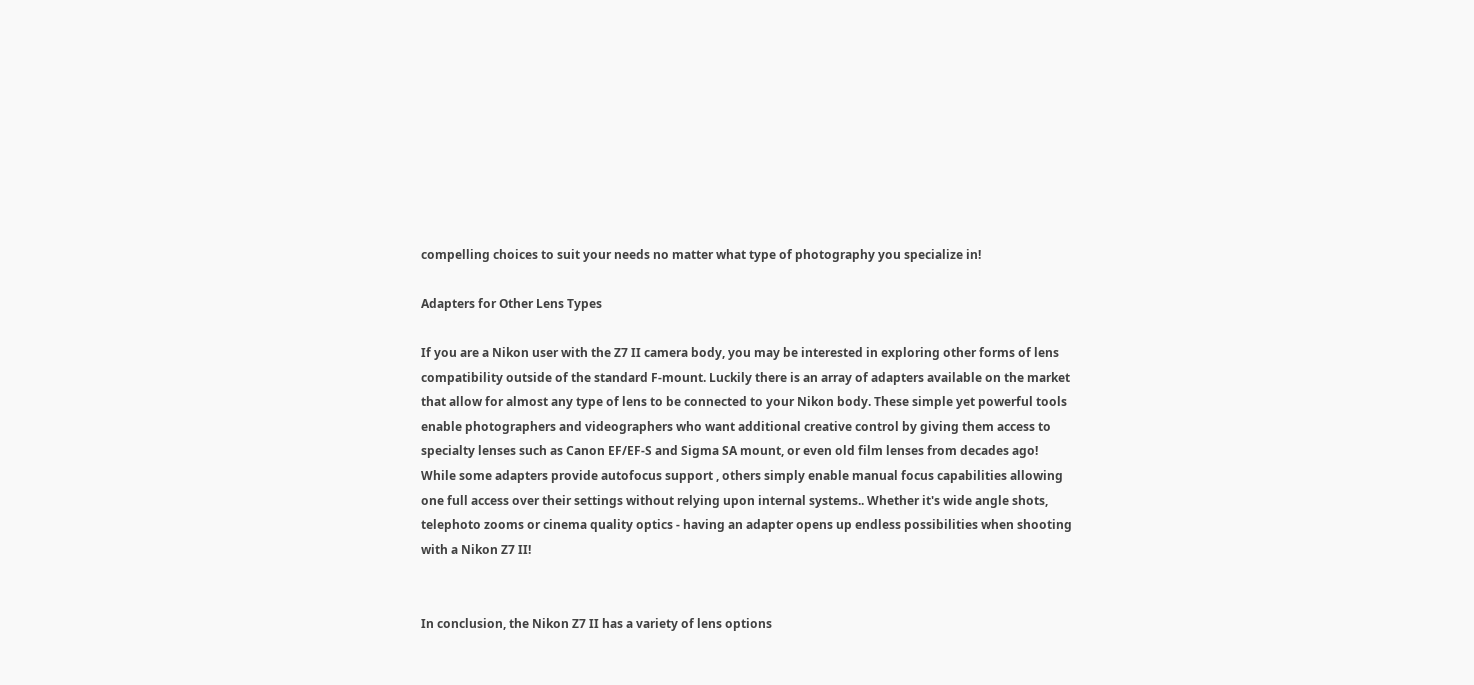compelling choices to suit your needs no matter what type of photography you specialize in!

Adapters for Other Lens Types

If you are a Nikon user with the Z7 II camera body, you may be interested in exploring other forms of lens compatibility outside of the standard F-mount. Luckily there is an array of adapters available on the market that allow for almost any type of lens to be connected to your Nikon body. These simple yet powerful tools enable photographers and videographers who want additional creative control by giving them access to specialty lenses such as Canon EF/EF-S and Sigma SA mount, or even old film lenses from decades ago! While some adapters provide autofocus support , others simply enable manual focus capabilities allowing one full access over their settings without relying upon internal systems.. Whether it's wide angle shots, telephoto zooms or cinema quality optics - having an adapter opens up endless possibilities when shooting with a Nikon Z7 II!


In conclusion, the Nikon Z7 II has a variety of lens options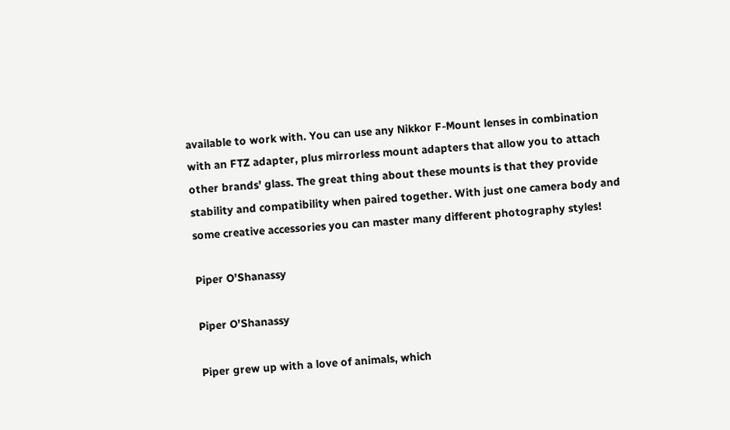available to work with. You can use any Nikkor F-Mount lenses in combination with an FTZ adapter, plus mirrorless mount adapters that allow you to attach other brands’ glass. The great thing about these mounts is that they provide stability and compatibility when paired together. With just one camera body and some creative accessories you can master many different photography styles!

Piper O'Shanassy

Piper O'Shanassy

Piper grew up with a love of animals, which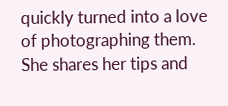quickly turned into a love of photographing them. She shares her tips and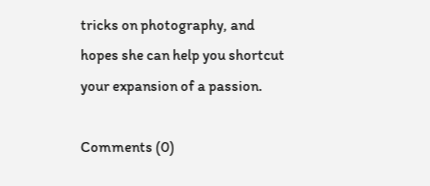tricks on photography, and hopes she can help you shortcut your expansion of a passion.

Comments (0)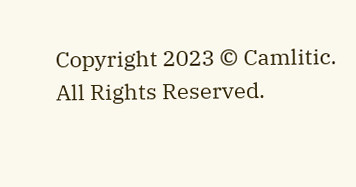Copyright 2023 © Camlitic. All Rights Reserved.